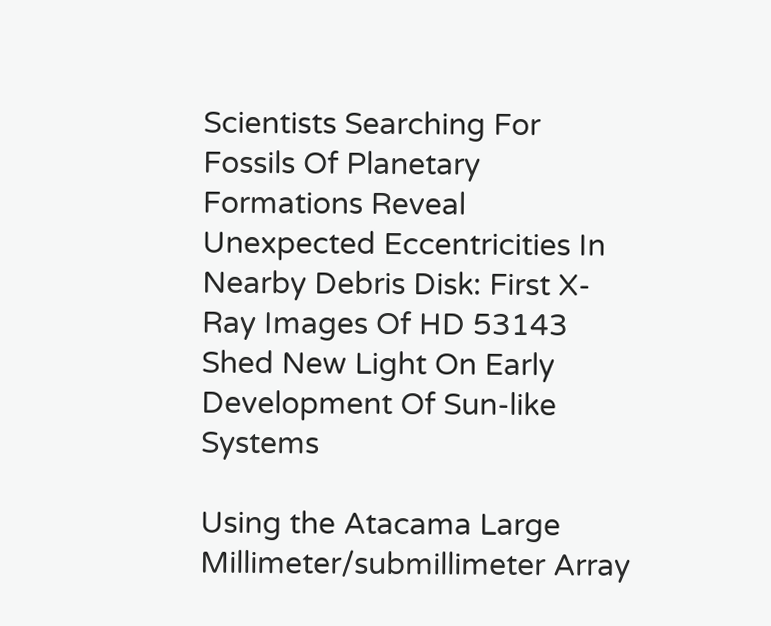Scientists Searching For Fossils Of Planetary Formations Reveal Unexpected Eccentricities In Nearby Debris Disk: First X-Ray Images Of HD 53143 Shed New Light On Early Development Of Sun-like Systems

Using the Atacama Large Millimeter/submillimeter Array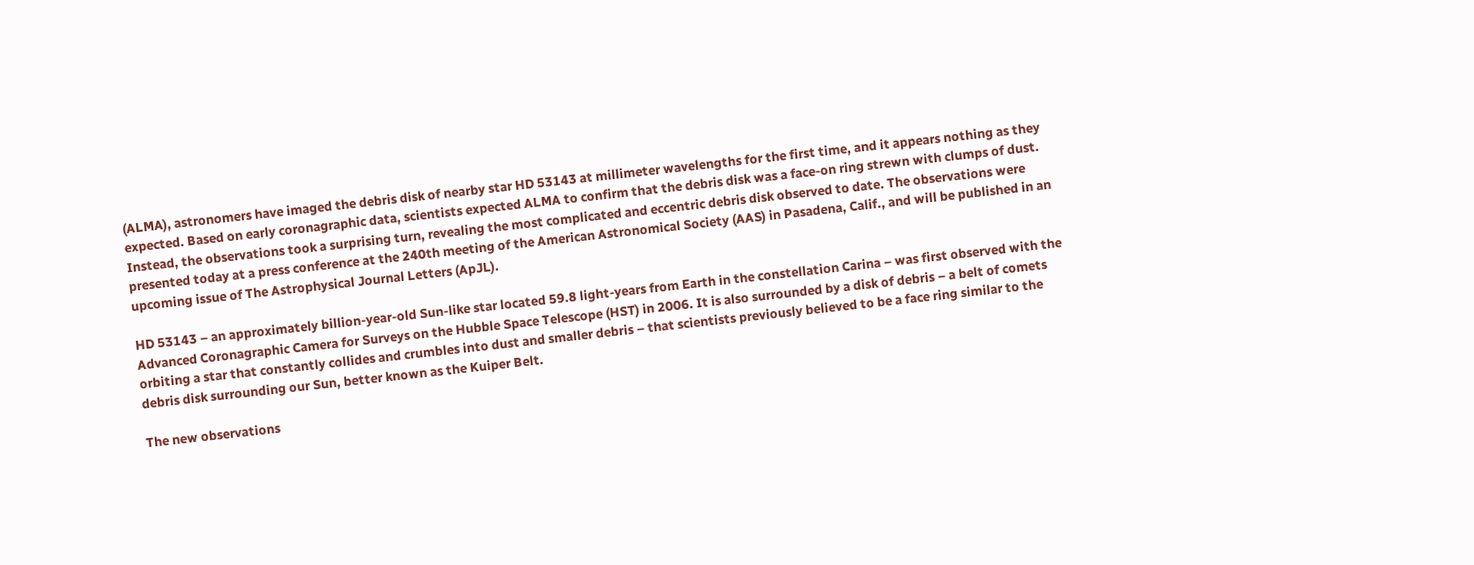(ALMA), astronomers have imaged the debris disk of nearby star HD 53143 at millimeter wavelengths for the first time, and it appears nothing as they expected. Based on early coronagraphic data, scientists expected ALMA to confirm that the debris disk was a face-on ring strewn with clumps of dust. Instead, the observations took a surprising turn, revealing the most complicated and eccentric debris disk observed to date. The observations were presented today at a press conference at the 240th meeting of the American Astronomical Society (AAS) in Pasadena, Calif., and will be published in an upcoming issue of The Astrophysical Journal Letters (ApJL).

HD 53143 – an approximately billion-year-old Sun-like star located 59.8 light-years from Earth in the constellation Carina – was first observed with the Advanced Coronagraphic Camera for Surveys on the Hubble Space Telescope (HST) in 2006. It is also surrounded by a disk of debris – a belt of comets orbiting a star that constantly collides and crumbles into dust and smaller debris – that scientists previously believed to be a face ring similar to the debris disk surrounding our Sun, better known as the Kuiper Belt.

The new observations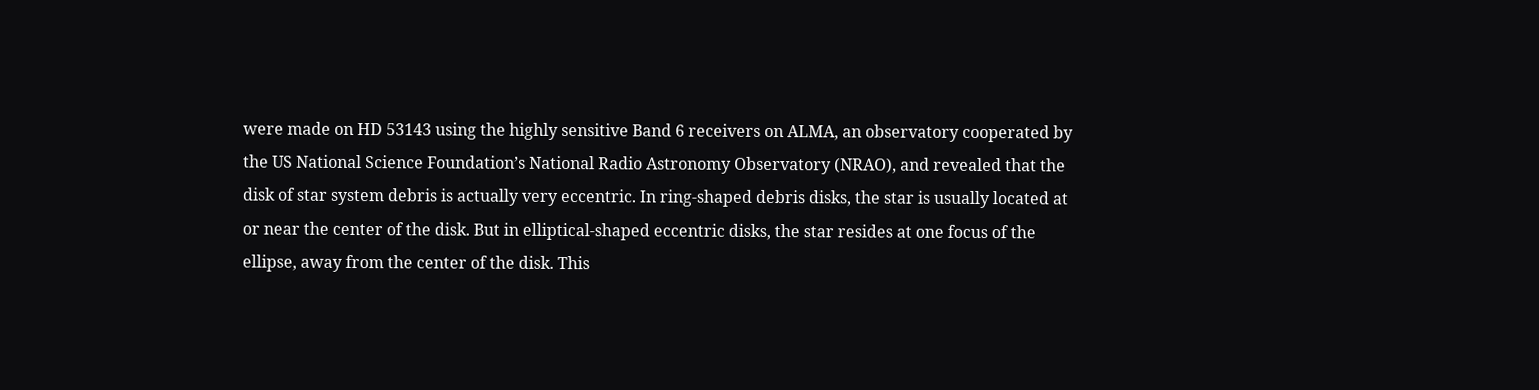were made on HD 53143 using the highly sensitive Band 6 receivers on ALMA, an observatory cooperated by the US National Science Foundation’s National Radio Astronomy Observatory (NRAO), and revealed that the disk of star system debris is actually very eccentric. In ring-shaped debris disks, the star is usually located at or near the center of the disk. But in elliptical-shaped eccentric disks, the star resides at one focus of the ellipse, away from the center of the disk. This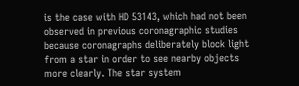is the case with HD 53143, which had not been observed in previous coronagraphic studies because coronagraphs deliberately block light from a star in order to see nearby objects more clearly. The star system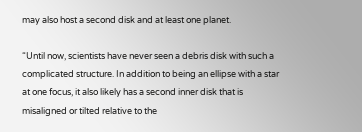may also host a second disk and at least one planet.

“Until now, scientists have never seen a debris disk with such a complicated structure. In addition to being an ellipse with a star at one focus, it also likely has a second inner disk that is misaligned or tilted relative to the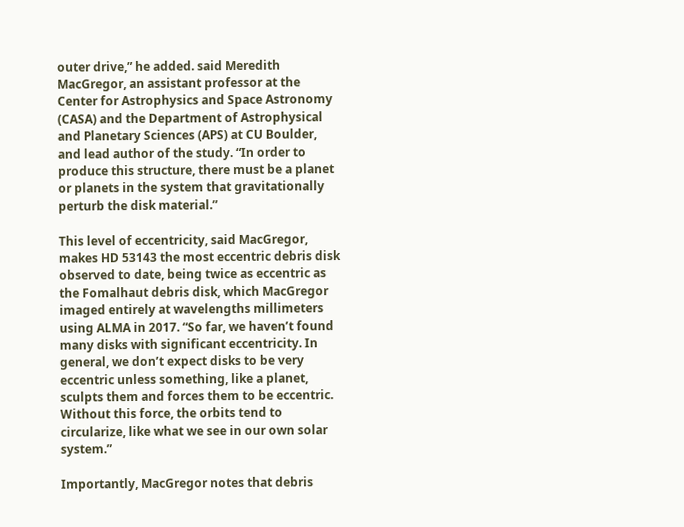outer drive,” he added. said Meredith MacGregor, an assistant professor at the Center for Astrophysics and Space Astronomy (CASA) and the Department of Astrophysical and Planetary Sciences (APS) at CU Boulder, and lead author of the study. “In order to produce this structure, there must be a planet or planets in the system that gravitationally perturb the disk material.”

This level of eccentricity, said MacGregor, makes HD 53143 the most eccentric debris disk observed to date, being twice as eccentric as the Fomalhaut debris disk, which MacGregor imaged entirely at wavelengths millimeters using ALMA in 2017. “So far, we haven’t found many disks with significant eccentricity. In general, we don’t expect disks to be very eccentric unless something, like a planet, sculpts them and forces them to be eccentric. Without this force, the orbits tend to circularize, like what we see in our own solar system.”

Importantly, MacGregor notes that debris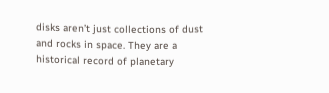disks aren’t just collections of dust and rocks in space. They are a historical record of planetary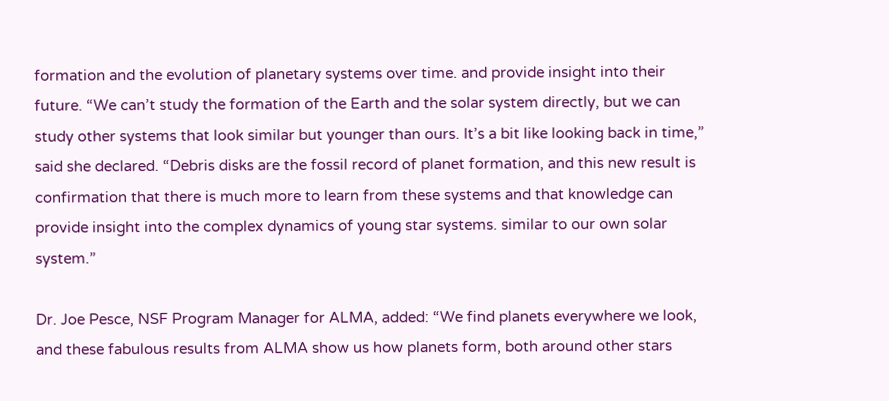formation and the evolution of planetary systems over time. and provide insight into their future. “We can’t study the formation of the Earth and the solar system directly, but we can study other systems that look similar but younger than ours. It’s a bit like looking back in time,” said she declared. “Debris disks are the fossil record of planet formation, and this new result is confirmation that there is much more to learn from these systems and that knowledge can provide insight into the complex dynamics of young star systems. similar to our own solar system.”

Dr. Joe Pesce, NSF Program Manager for ALMA, added: “We find planets everywhere we look, and these fabulous results from ALMA show us how planets form, both around other stars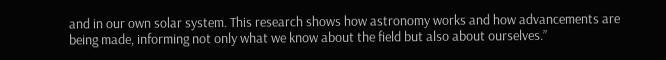and in our own solar system. This research shows how astronomy works and how advancements are being made, informing not only what we know about the field but also about ourselves.”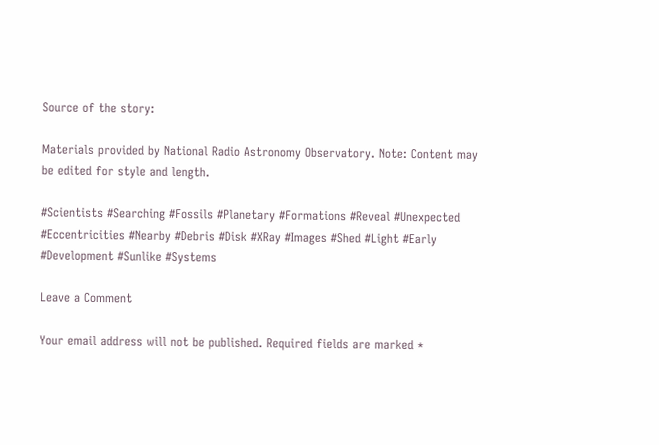Source of the story:

Materials provided by National Radio Astronomy Observatory. Note: Content may be edited for style and length.

#Scientists #Searching #Fossils #Planetary #Formations #Reveal #Unexpected #Eccentricities #Nearby #Debris #Disk #XRay #Images #Shed #Light #Early #Development #Sunlike #Systems

Leave a Comment

Your email address will not be published. Required fields are marked *